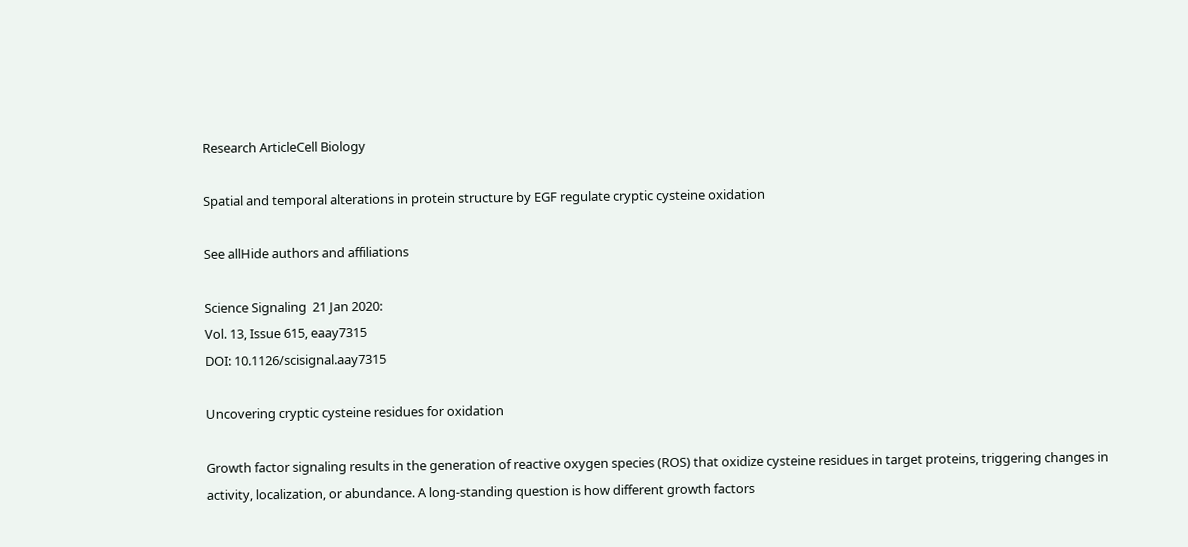Research ArticleCell Biology

Spatial and temporal alterations in protein structure by EGF regulate cryptic cysteine oxidation

See allHide authors and affiliations

Science Signaling  21 Jan 2020:
Vol. 13, Issue 615, eaay7315
DOI: 10.1126/scisignal.aay7315

Uncovering cryptic cysteine residues for oxidation

Growth factor signaling results in the generation of reactive oxygen species (ROS) that oxidize cysteine residues in target proteins, triggering changes in activity, localization, or abundance. A long-standing question is how different growth factors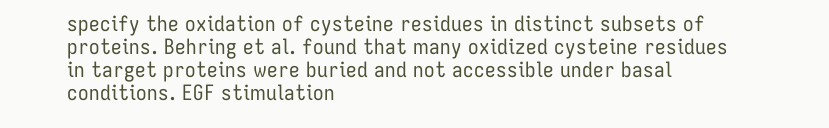specify the oxidation of cysteine residues in distinct subsets of proteins. Behring et al. found that many oxidized cysteine residues in target proteins were buried and not accessible under basal conditions. EGF stimulation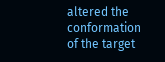altered the conformation of the target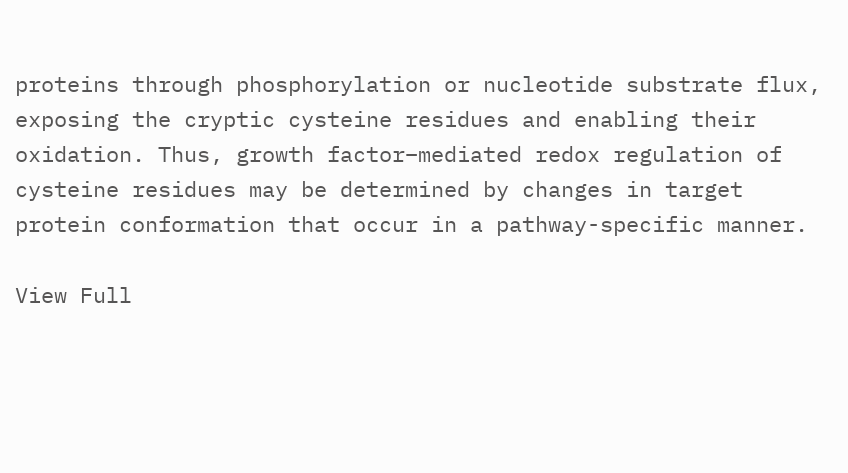proteins through phosphorylation or nucleotide substrate flux, exposing the cryptic cysteine residues and enabling their oxidation. Thus, growth factor–mediated redox regulation of cysteine residues may be determined by changes in target protein conformation that occur in a pathway-specific manner.

View Full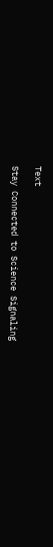Text

Stay Connected to Science Signaling